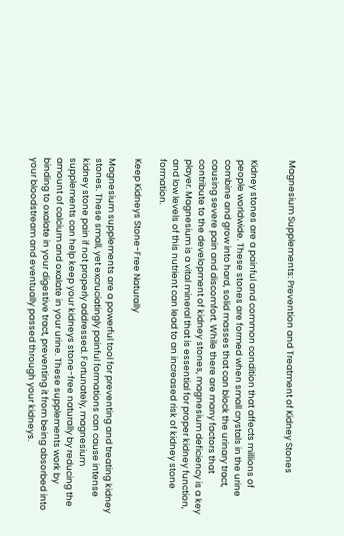Magnesium Supplements: Prevention and Treatment of Kidney Stones


Kidney stones are a painful and common condition that affects millions of people worldwide. These stones are formed when small crystals in the urine combine and grow into hard, solid masses that can block the urinary tract, causing severe pain and discomfort. While there are many factors that contribute to the development of kidney stones, magnesium deficiency is a key player. Magnesium is a vital mineral that is essential for proper kidney function, and low levels of this nutrient can lead to an increased risk of kidney stone formation.

Keep Kidneys Stone-Free Naturally

Magnesium supplements are a powerful tool for preventing and treating kidney stones. These small, yet excruciatingly painful formations can cause intense kidney stone pain if not properly addressed. Fortunately, magnesium supplements can help keep your kidneys stone-free naturally by reducing the amount of calcium and oxalate in your urine. These supplements work by binding to oxalate in your digestive tract, preventing it from being absorbed into your bloodstream and eventually passed through your kidneys.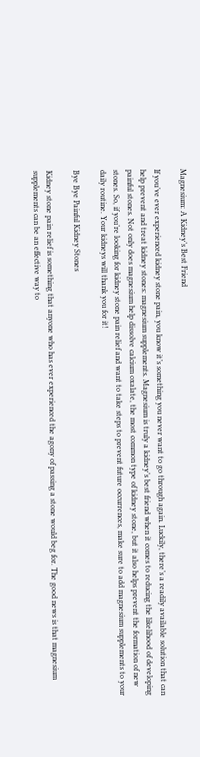Magnesium: A Kidney’s Best Friend

If you’ve ever experienced kidney stone pain, you know it’s something you never want to go through again. Luckily, there’s a readily available solution that can help prevent and treat kidney stones: magnesium supplements. Magnesium is truly a kidney’s best friend when it comes to reducing the likelihood of developing painful stones. Not only does magnesium help dissolve calcium oxalate, the most common type of kidney stone, but it also helps prevent the formation of new stones. So, if you’re looking for kidney stone pain relief and want to take steps to prevent future occurrences, make sure to add magnesium supplements to your daily routine. Your kidneys will thank you for it!

Bye Bye Painful Kidney Stones

Kidney stone pain relief is something that anyone who has ever experienced the agony of passing a stone would beg for. The good news is that magnesium supplements can be an effective way to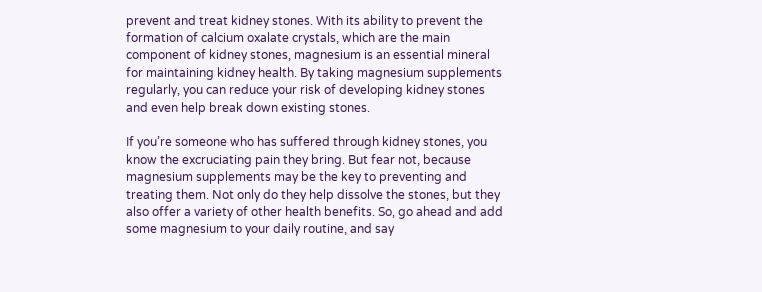prevent and treat kidney stones. With its ability to prevent the formation of calcium oxalate crystals, which are the main component of kidney stones, magnesium is an essential mineral for maintaining kidney health. By taking magnesium supplements regularly, you can reduce your risk of developing kidney stones and even help break down existing stones.

If you’re someone who has suffered through kidney stones, you know the excruciating pain they bring. But fear not, because magnesium supplements may be the key to preventing and treating them. Not only do they help dissolve the stones, but they also offer a variety of other health benefits. So, go ahead and add some magnesium to your daily routine, and say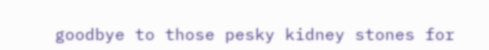goodbye to those pesky kidney stones for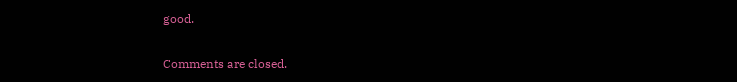good.

Comments are closed.